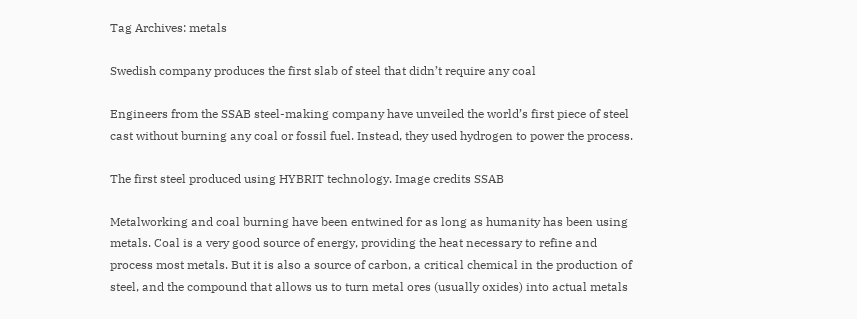Tag Archives: metals

Swedish company produces the first slab of steel that didn’t require any coal

Engineers from the SSAB steel-making company have unveiled the world’s first piece of steel cast without burning any coal or fossil fuel. Instead, they used hydrogen to power the process.

The first steel produced using HYBRIT technology. Image credits SSAB

Metalworking and coal burning have been entwined for as long as humanity has been using metals. Coal is a very good source of energy, providing the heat necessary to refine and process most metals. But it is also a source of carbon, a critical chemical in the production of steel, and the compound that allows us to turn metal ores (usually oxides) into actual metals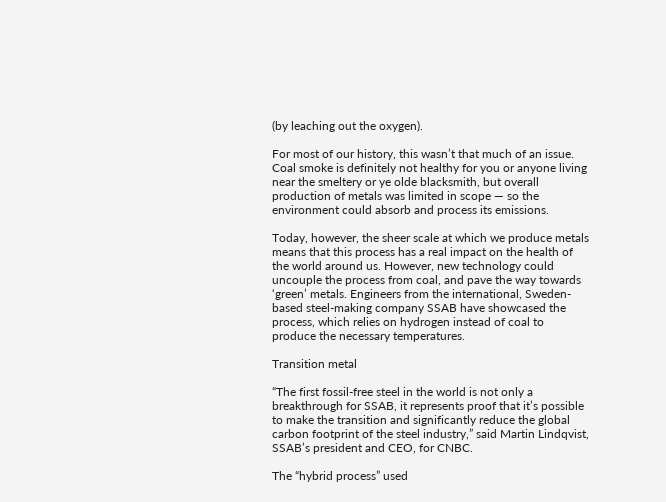(by leaching out the oxygen).

For most of our history, this wasn’t that much of an issue. Coal smoke is definitely not healthy for you or anyone living near the smeltery or ye olde blacksmith, but overall production of metals was limited in scope — so the environment could absorb and process its emissions.

Today, however, the sheer scale at which we produce metals means that this process has a real impact on the health of the world around us. However, new technology could uncouple the process from coal, and pave the way towards ‘green’ metals. Engineers from the international, Sweden-based steel-making company SSAB have showcased the process, which relies on hydrogen instead of coal to produce the necessary temperatures.

Transition metal

“The first fossil-free steel in the world is not only a breakthrough for SSAB, it represents proof that it’s possible to make the transition and significantly reduce the global carbon footprint of the steel industry,” said Martin Lindqvist, SSAB’s president and CEO, for CNBC.

The “hybrid process” used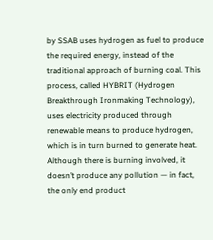by SSAB uses hydrogen as fuel to produce the required energy, instead of the traditional approach of burning coal. This process, called HYBRIT (Hydrogen Breakthrough Ironmaking Technology), uses electricity produced through renewable means to produce hydrogen, which is in turn burned to generate heat. Although there is burning involved, it doesn’t produce any pollution — in fact, the only end product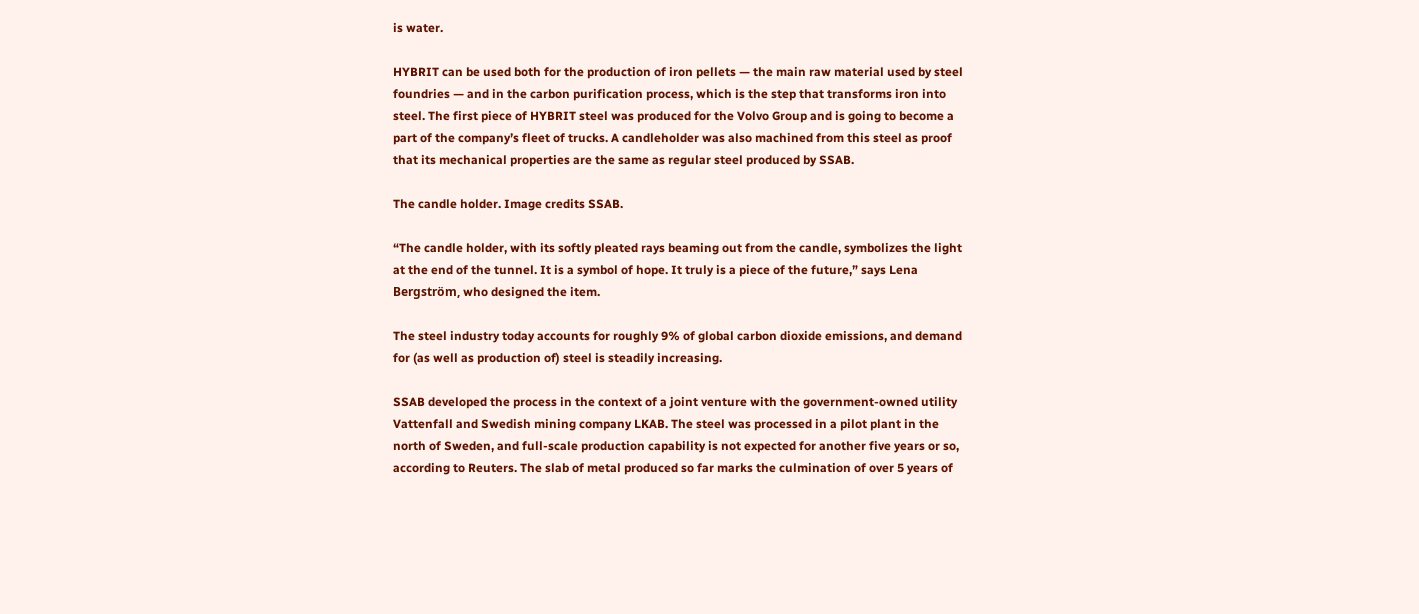is water.

HYBRIT can be used both for the production of iron pellets — the main raw material used by steel foundries — and in the carbon purification process, which is the step that transforms iron into steel. The first piece of HYBRIT steel was produced for the Volvo Group and is going to become a part of the company’s fleet of trucks. A candleholder was also machined from this steel as proof that its mechanical properties are the same as regular steel produced by SSAB.

The candle holder. Image credits SSAB.

“The candle holder, with its softly pleated rays beaming out from the candle, symbolizes the light at the end of the tunnel. It is a symbol of hope. It truly is a piece of the future,” says Lena Bergström, who designed the item.

The steel industry today accounts for roughly 9% of global carbon dioxide emissions, and demand for (as well as production of) steel is steadily increasing.

SSAB developed the process in the context of a joint venture with the government-owned utility Vattenfall and Swedish mining company LKAB. The steel was processed in a pilot plant in the north of Sweden, and full-scale production capability is not expected for another five years or so, according to Reuters. The slab of metal produced so far marks the culmination of over 5 years of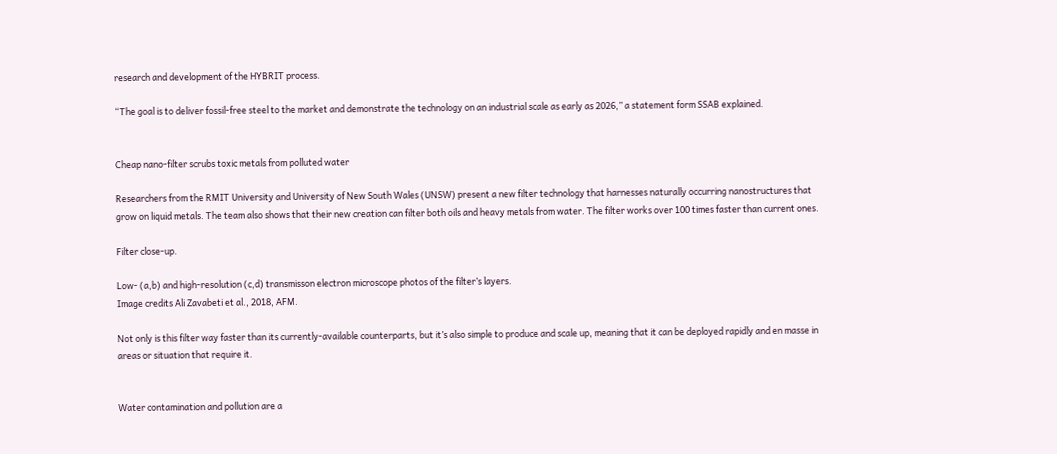research and development of the HYBRIT process.

“The goal is to deliver fossil-free steel to the market and demonstrate the technology on an industrial scale as early as 2026,” a statement form SSAB explained.


Cheap nano-filter scrubs toxic metals from polluted water

Researchers from the RMIT University and University of New South Wales (UNSW) present a new filter technology that harnesses naturally occurring nanostructures that grow on liquid metals. The team also shows that their new creation can filter both oils and heavy metals from water. The filter works over 100 times faster than current ones.

Filter close-up.

Low- (a,b) and high-resolution (c,d) transmisson electron microscope photos of the filter’s layers.
Image credits Ali Zavabeti et al., 2018, AFM.

Not only is this filter way faster than its currently-available counterparts, but it’s also simple to produce and scale up, meaning that it can be deployed rapidly and en masse in areas or situation that require it.


Water contamination and pollution are a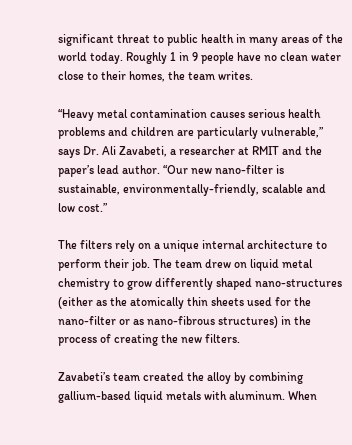significant threat to public health in many areas of the world today. Roughly 1 in 9 people have no clean water close to their homes, the team writes.

“Heavy metal contamination causes serious health problems and children are particularly vulnerable,” says Dr. Ali Zavabeti, a researcher at RMIT and the paper’s lead author. “Our new nano-filter is sustainable, environmentally-friendly, scalable and low cost.”

The filters rely on a unique internal architecture to perform their job. The team drew on liquid metal chemistry to grow differently shaped nano-structures (either as the atomically thin sheets used for the nano-filter or as nano-fibrous structures) in the process of creating the new filters.

Zavabeti’s team created the alloy by combining gallium-based liquid metals with aluminum. When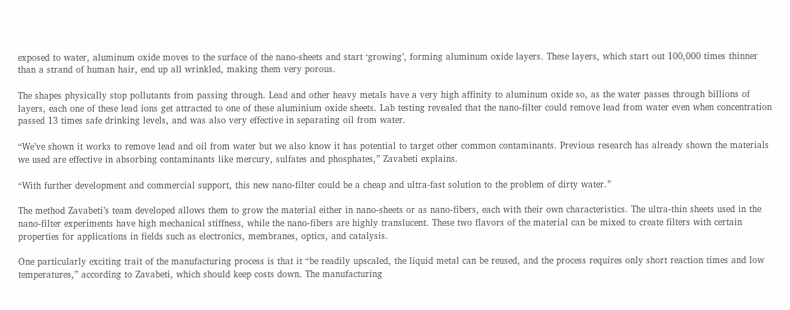exposed to water, aluminum oxide moves to the surface of the nano-sheets and start ‘growing’, forming aluminum oxide layers. These layers, which start out 100,000 times thinner than a strand of human hair, end up all wrinkled, making them very porous.

The shapes physically stop pollutants from passing through. Lead and other heavy metals have a very high affinity to aluminum oxide so, as the water passes through billions of layers, each one of these lead ions get attracted to one of these aluminium oxide sheets. Lab testing revealed that the nano-filter could remove lead from water even when concentration passed 13 times safe drinking levels, and was also very effective in separating oil from water.

“We’ve shown it works to remove lead and oil from water but we also know it has potential to target other common contaminants. Previous research has already shown the materials we used are effective in absorbing contaminants like mercury, sulfates and phosphates,” Zavabeti explains.

“With further development and commercial support, this new nano-filter could be a cheap and ultra-fast solution to the problem of dirty water.”

The method Zavabeti’s team developed allows them to grow the material either in nano-sheets or as nano-fibers, each with their own characteristics. The ultra-thin sheets used in the nano-filter experiments have high mechanical stiffness, while the nano-fibers are highly translucent. These two flavors of the material can be mixed to create filters with certain properties for applications in fields such as electronics, membranes, optics, and catalysis.

One particularly exciting trait of the manufacturing process is that it “be readily upscaled, the liquid metal can be reused, and the process requires only short reaction times and low temperatures,” according to Zavabeti, which should keep costs down. The manufacturing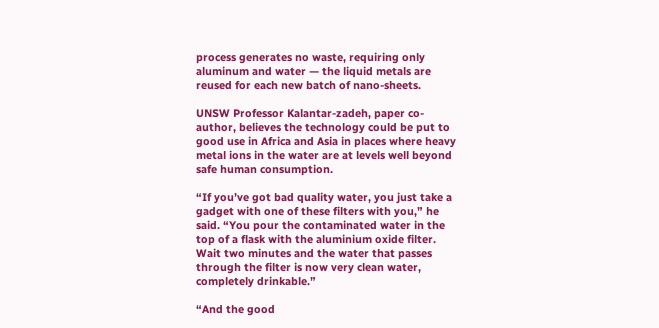process generates no waste, requiring only aluminum and water — the liquid metals are reused for each new batch of nano-sheets.

UNSW Professor Kalantar-zadeh, paper co-author, believes the technology could be put to good use in Africa and Asia in places where heavy metal ions in the water are at levels well beyond safe human consumption.

“If you’ve got bad quality water, you just take a gadget with one of these filters with you,” he said. “You pour the contaminated water in the top of a flask with the aluminium oxide filter. Wait two minutes and the water that passes through the filter is now very clean water, completely drinkable.”

“And the good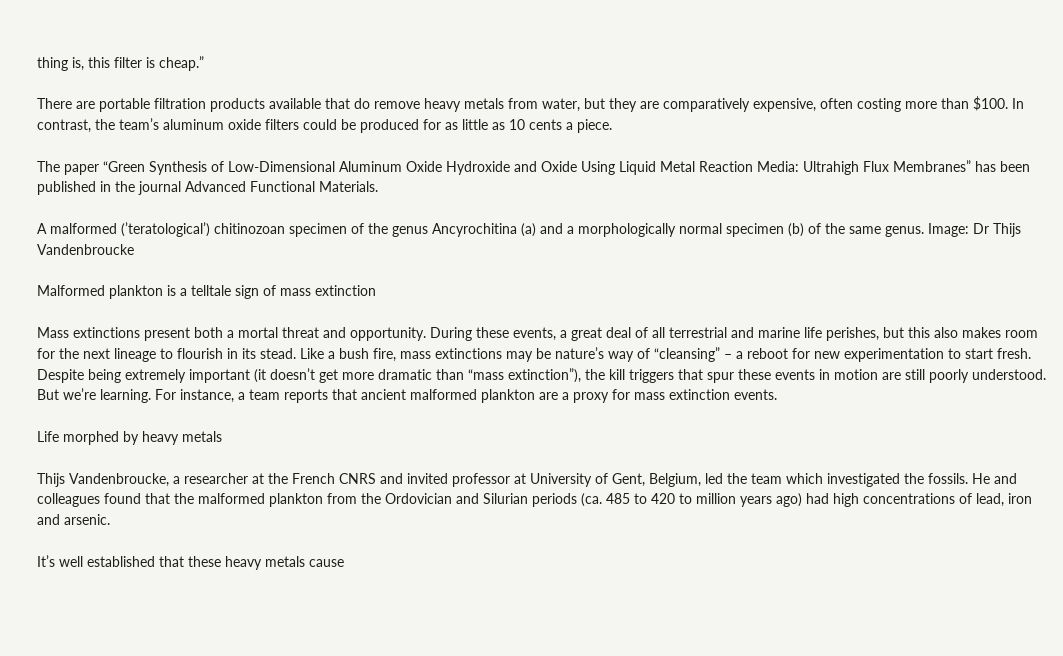thing is, this filter is cheap.”

There are portable filtration products available that do remove heavy metals from water, but they are comparatively expensive, often costing more than $100. In contrast, the team’s aluminum oxide filters could be produced for as little as 10 cents a piece.

The paper “Green Synthesis of Low-Dimensional Aluminum Oxide Hydroxide and Oxide Using Liquid Metal Reaction Media: Ultrahigh Flux Membranes” has been published in the journal Advanced Functional Materials.

A malformed (’teratological’) chitinozoan specimen of the genus Ancyrochitina (a) and a morphologically normal specimen (b) of the same genus. Image: Dr Thijs Vandenbroucke

Malformed plankton is a telltale sign of mass extinction

Mass extinctions present both a mortal threat and opportunity. During these events, a great deal of all terrestrial and marine life perishes, but this also makes room for the next lineage to flourish in its stead. Like a bush fire, mass extinctions may be nature’s way of “cleansing” – a reboot for new experimentation to start fresh. Despite being extremely important (it doesn’t get more dramatic than “mass extinction”), the kill triggers that spur these events in motion are still poorly understood.  But we’re learning. For instance, a team reports that ancient malformed plankton are a proxy for mass extinction events.

Life morphed by heavy metals

Thijs Vandenbroucke, a researcher at the French CNRS and invited professor at University of Gent, Belgium, led the team which investigated the fossils. He and colleagues found that the malformed plankton from the Ordovician and Silurian periods (ca. 485 to 420 to million years ago) had high concentrations of lead, iron and arsenic.

It’s well established that these heavy metals cause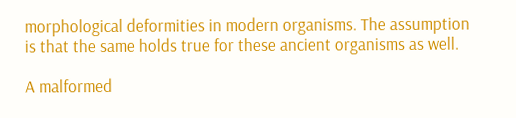morphological deformities in modern organisms. The assumption is that the same holds true for these ancient organisms as well.

A malformed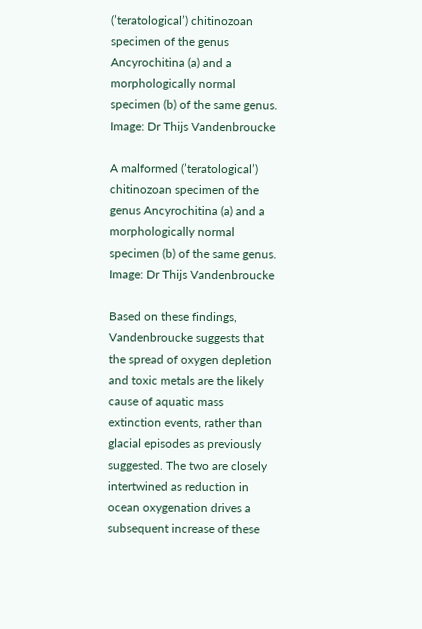(’teratological’) chitinozoan specimen of the genus Ancyrochitina (a) and a morphologically normal specimen (b) of the same genus. Image: Dr Thijs Vandenbroucke

A malformed (’teratological’) chitinozoan specimen of the genus Ancyrochitina (a) and a morphologically normal specimen (b) of the same genus. Image: Dr Thijs Vandenbroucke

Based on these findings, Vandenbroucke suggests that the spread of oxygen depletion and toxic metals are the likely cause of aquatic mass extinction events, rather than glacial episodes as previously suggested. The two are closely intertwined as reduction in ocean oxygenation drives a subsequent increase of these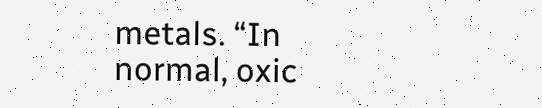metals. “In normal, oxic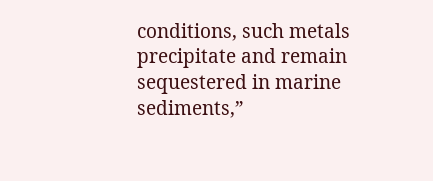conditions, such metals precipitate and remain sequestered in marine sediments,”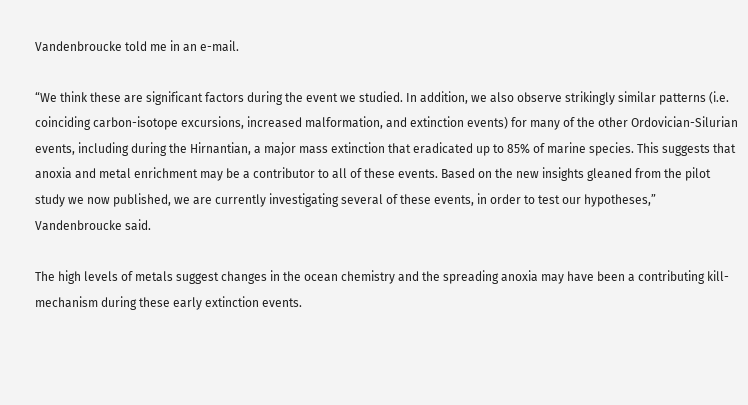Vandenbroucke told me in an e-mail.

“We think these are significant factors during the event we studied. In addition, we also observe strikingly similar patterns (i.e. coinciding carbon-isotope excursions, increased malformation, and extinction events) for many of the other Ordovician-Silurian events, including during the Hirnantian, a major mass extinction that eradicated up to 85% of marine species. This suggests that anoxia and metal enrichment may be a contributor to all of these events. Based on the new insights gleaned from the pilot study we now published, we are currently investigating several of these events, in order to test our hypotheses,” Vandenbroucke said.

The high levels of metals suggest changes in the ocean chemistry and the spreading anoxia may have been a contributing kill-mechanism during these early extinction events.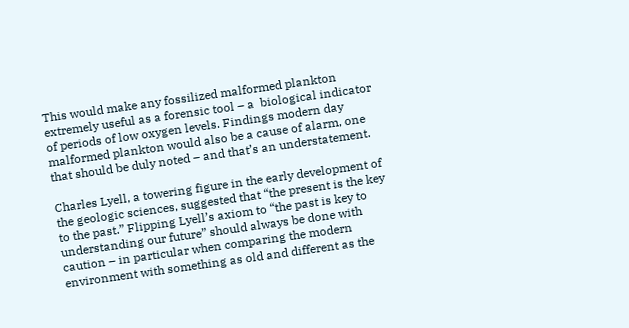This would make any fossilized malformed plankton extremely useful as a forensic tool – a  biological indicator of periods of low oxygen levels. Findings modern day malformed plankton would also be a cause of alarm, one that should be duly noted – and that’s an understatement.

Charles Lyell, a towering figure in the early development of the geologic sciences, suggested that “the present is the key to the past.” Flipping Lyell’s axiom to “the past is key to understanding our future” should always be done with caution – in particular when comparing the modern environment with something as old and different as the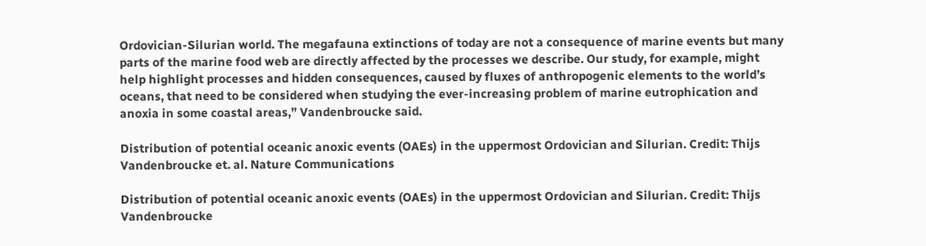Ordovician-Silurian world. The megafauna extinctions of today are not a consequence of marine events but many parts of the marine food web are directly affected by the processes we describe. Our study, for example, might help highlight processes and hidden consequences, caused by fluxes of anthropogenic elements to the world’s oceans, that need to be considered when studying the ever-increasing problem of marine eutrophication and anoxia in some coastal areas,” Vandenbroucke said.

Distribution of potential oceanic anoxic events (OAEs) in the uppermost Ordovician and Silurian. Credit: Thijs Vandenbroucke et. al. Nature Communications

Distribution of potential oceanic anoxic events (OAEs) in the uppermost Ordovician and Silurian. Credit: Thijs Vandenbroucke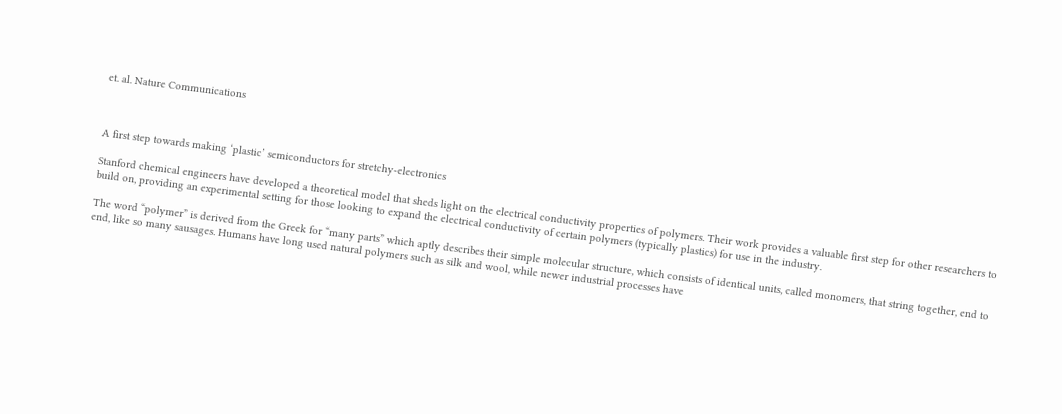et. al. Nature Communications



A first step towards making ‘plastic’ semiconductors for stretchy-electronics

Stanford chemical engineers have developed a theoretical model that sheds light on the electrical conductivity properties of polymers. Their work provides a valuable first step for other researchers to build on, providing an experimental setting for those looking to expand the electrical conductivity of certain polymers (typically plastics) for use in the industry.

The word “polymer” is derived from the Greek for “many parts” which aptly describes their simple molecular structure, which consists of identical units, called monomers, that string together, end to end, like so many sausages. Humans have long used natural polymers such as silk and wool, while newer industrial processes have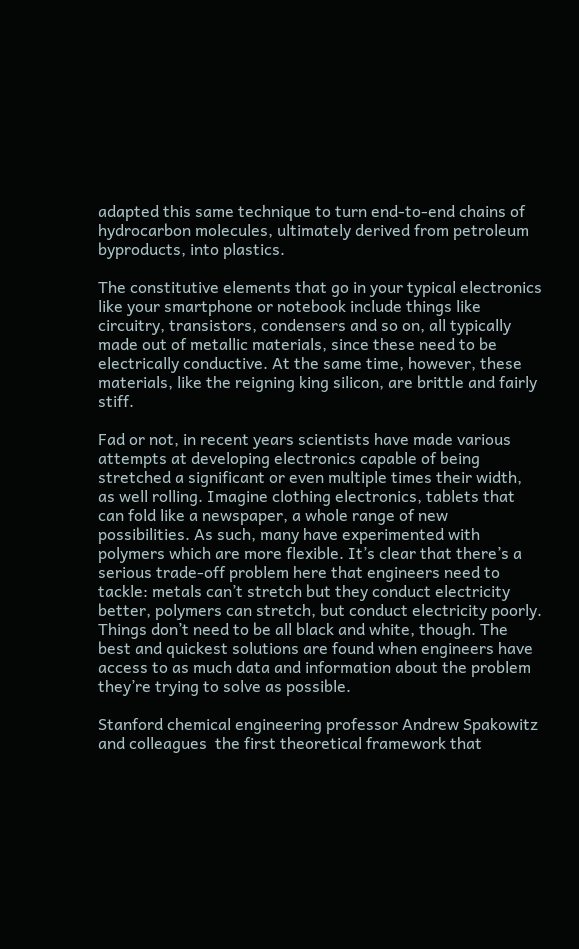adapted this same technique to turn end-to-end chains of hydrocarbon molecules, ultimately derived from petroleum byproducts, into plastics.

The constitutive elements that go in your typical electronics like your smartphone or notebook include things like circuitry, transistors, condensers and so on, all typically made out of metallic materials, since these need to be electrically conductive. At the same time, however, these materials, like the reigning king silicon, are brittle and fairly stiff.

Fad or not, in recent years scientists have made various attempts at developing electronics capable of being stretched a significant or even multiple times their width, as well rolling. Imagine clothing electronics, tablets that can fold like a newspaper, a whole range of new possibilities. As such, many have experimented with polymers which are more flexible. It’s clear that there’s a serious trade-off problem here that engineers need to tackle: metals can’t stretch but they conduct electricity better, polymers can stretch, but conduct electricity poorly. Things don’t need to be all black and white, though. The best and quickest solutions are found when engineers have access to as much data and information about the problem they’re trying to solve as possible.

Stanford chemical engineering professor Andrew Spakowitz and colleagues  the first theoretical framework that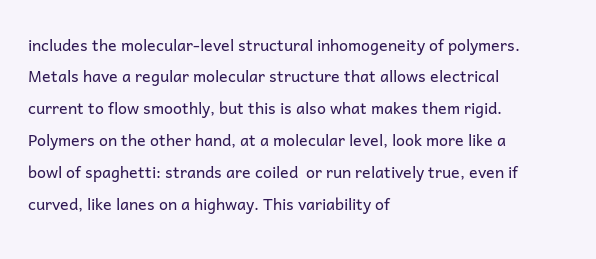includes the molecular-level structural inhomogeneity of polymers. Metals have a regular molecular structure that allows electrical current to flow smoothly, but this is also what makes them rigid. Polymers on the other hand, at a molecular level, look more like a bowl of spaghetti: strands are coiled  or run relatively true, even if curved, like lanes on a highway. This variability of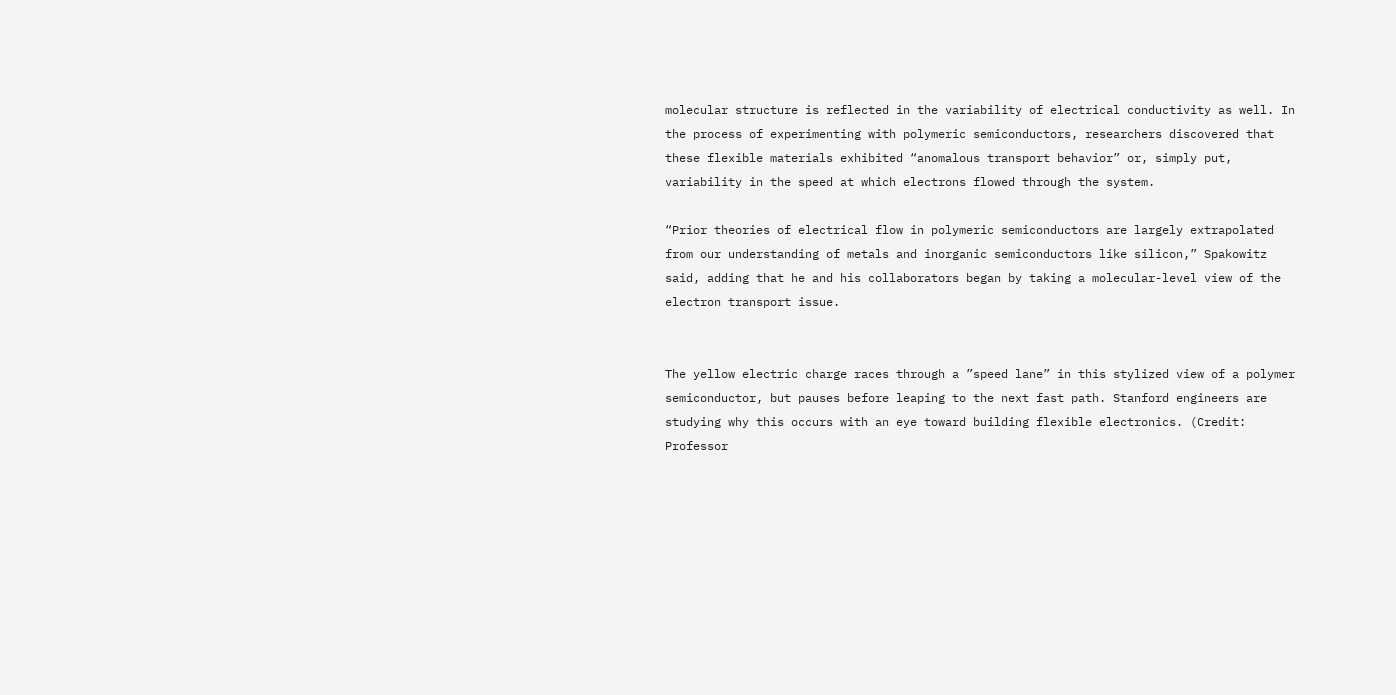molecular structure is reflected in the variability of electrical conductivity as well. In the process of experimenting with polymeric semiconductors, researchers discovered that these flexible materials exhibited “anomalous transport behavior” or, simply put, variability in the speed at which electrons flowed through the system.

“Prior theories of electrical flow in polymeric semiconductors are largely extrapolated from our understanding of metals and inorganic semiconductors like silicon,” Spakowitz said, adding that he and his collaborators began by taking a molecular-level view of the electron transport issue.


The yellow electric charge races through a ”speed lane” in this stylized view of a polymer semiconductor, but pauses before leaping to the next fast path. Stanford engineers are studying why this occurs with an eye toward building flexible electronics. (Credit: Professor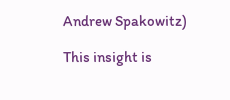Andrew Spakowitz)

This insight is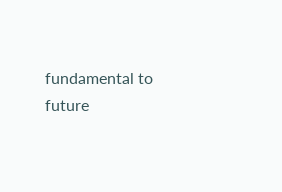fundamental to future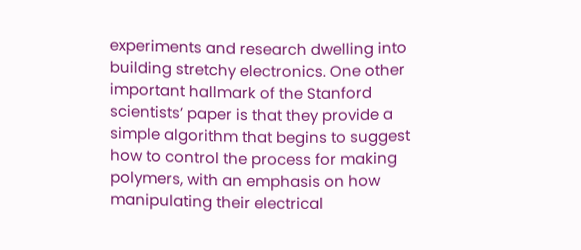experiments and research dwelling into building stretchy electronics. One other important hallmark of the Stanford scientists’ paper is that they provide a simple algorithm that begins to suggest how to control the process for making polymers, with an emphasis on how manipulating their electrical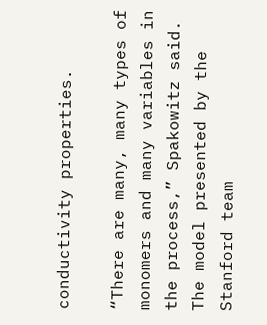conductivity properties.

“There are many, many types of monomers and many variables in the process,” Spakowitz said. The model presented by the Stanford team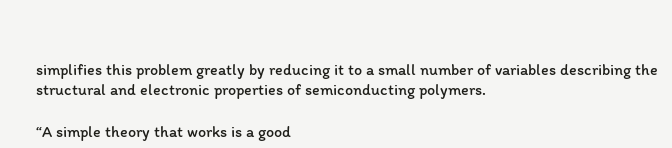simplifies this problem greatly by reducing it to a small number of variables describing the structural and electronic properties of semiconducting polymers.

“A simple theory that works is a good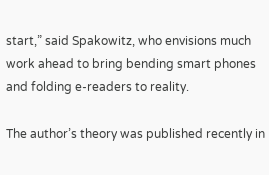start,” said Spakowitz, who envisions much work ahead to bring bending smart phones and folding e-readers to reality.

The author’s theory was published recently in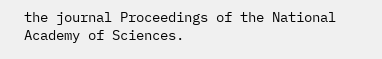the journal Proceedings of the National Academy of Sciences.